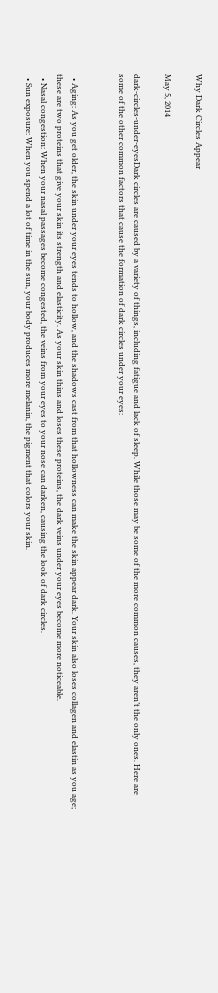Why Dark Circles Appear

May 5, 2014

dark-circles-under-eyesDark circles are caused by a variety of things, including fatigue and lack of sleep. While those may be some of the more common causes, they aren’t the only ones. Here are some of the other common factors that cause the formation of dark circles under your eyes:


  • Aging: As you get older, the skin under your eyes tends to hollow, and the shadows cast from that hollowness can make the skin appear dark. Your skin also loses collagen and elastin as you age; these are two proteins that give your skin its strength and elasticity. As your skin thins and loses these proteins, the dark veins under your eyes become more noticeable.
  • Nasal congestion: When your nasal passages become congested, the veins from your eyes to your nose can darken, causing the look of dark circles.
  • Sun exposure: When you spend a lot of time in the sun, your body produces more melanin, the pigment that colors your skin.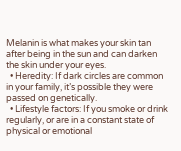Melanin is what makes your skin tan after being in the sun and can darken the skin under your eyes.
  • Heredity: If dark circles are common in your family, it’s possible they were passed on genetically.
  • Lifestyle factors: If you smoke or drink regularly, or are in a constant state of physical or emotional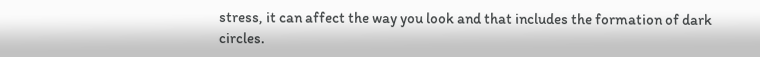stress, it can affect the way you look and that includes the formation of dark circles.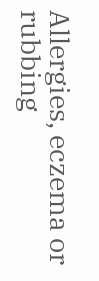Allergies, eczema or rubbing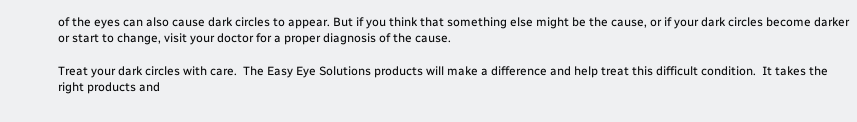of the eyes can also cause dark circles to appear. But if you think that something else might be the cause, or if your dark circles become darker or start to change, visit your doctor for a proper diagnosis of the cause.

Treat your dark circles with care.  The Easy Eye Solutions products will make a difference and help treat this difficult condition.  It takes the right products and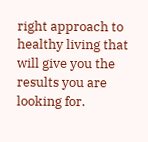right approach to healthy living that will give you the results you are looking for.